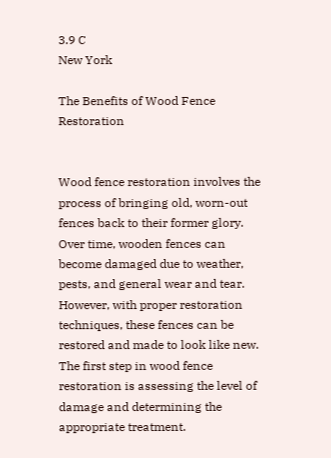3.9 C
New York

The Benefits of Wood Fence Restoration


Wood fence restoration involves the process of bringing old, worn-out fences back to their former glory. Over time, wooden fences can become damaged due to weather, pests, and general wear and tear. However, with proper restoration techniques, these fences can be restored and made to look like new. The first step in wood fence restoration is assessing the level of damage and determining the appropriate treatment.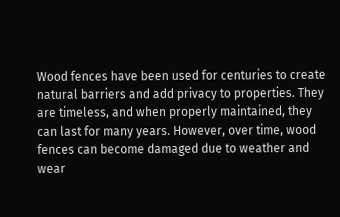Wood fences have been used for centuries to create natural barriers and add privacy to properties. They are timeless, and when properly maintained, they can last for many years. However, over time, wood fences can become damaged due to weather and wear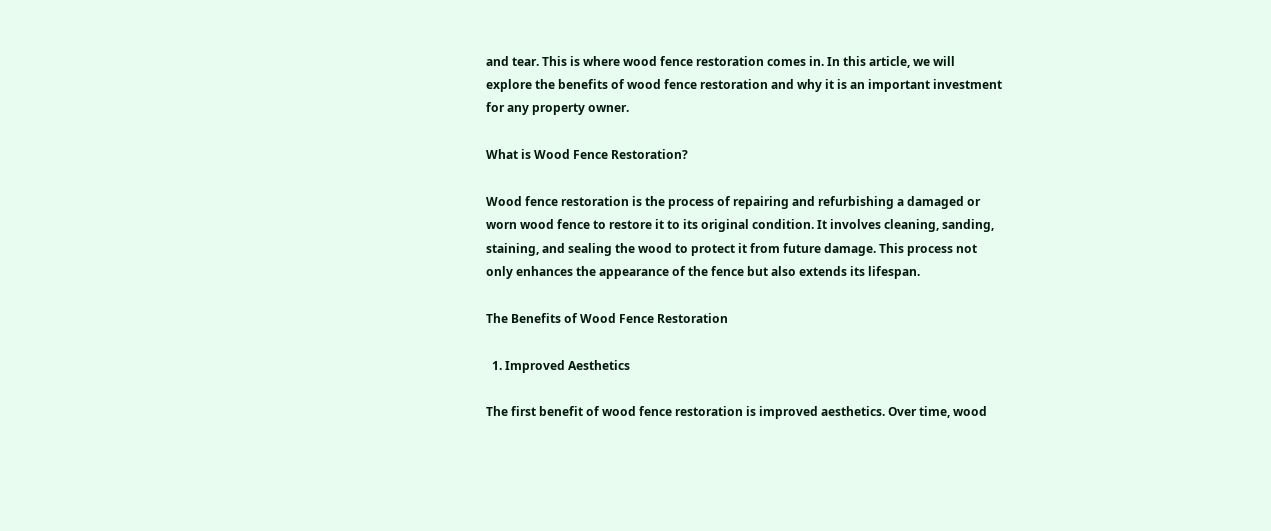and tear. This is where wood fence restoration comes in. In this article, we will explore the benefits of wood fence restoration and why it is an important investment for any property owner.

What is Wood Fence Restoration?

Wood fence restoration is the process of repairing and refurbishing a damaged or worn wood fence to restore it to its original condition. It involves cleaning, sanding, staining, and sealing the wood to protect it from future damage. This process not only enhances the appearance of the fence but also extends its lifespan.

The Benefits of Wood Fence Restoration

  1. Improved Aesthetics

The first benefit of wood fence restoration is improved aesthetics. Over time, wood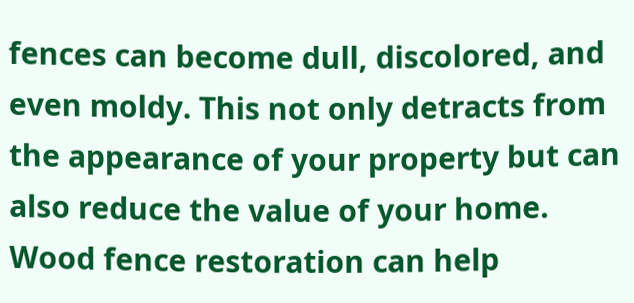fences can become dull, discolored, and even moldy. This not only detracts from the appearance of your property but can also reduce the value of your home. Wood fence restoration can help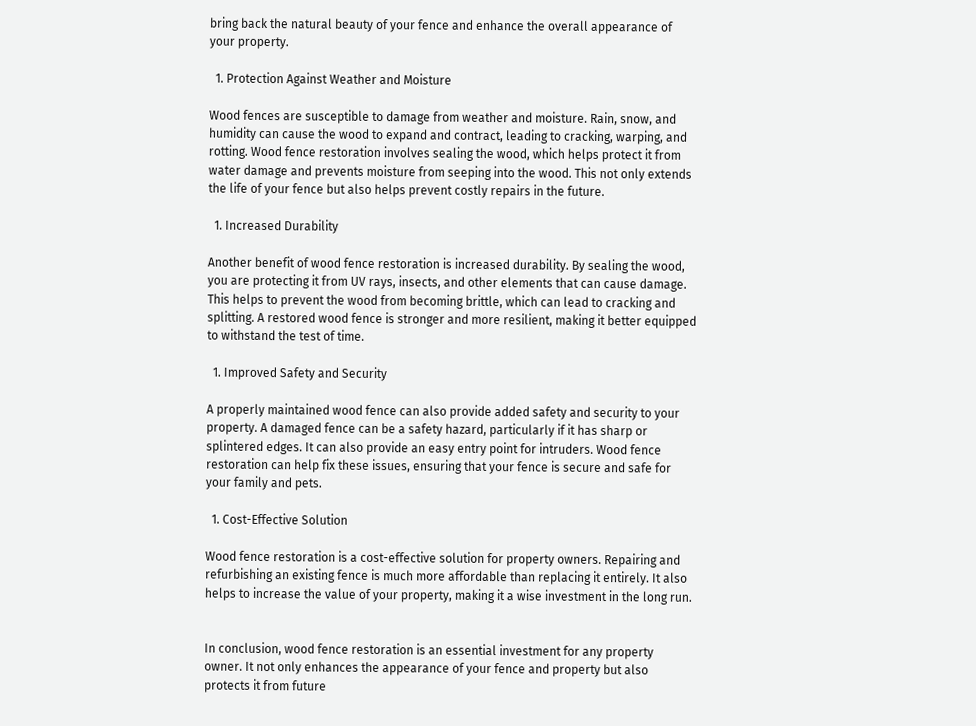bring back the natural beauty of your fence and enhance the overall appearance of your property.

  1. Protection Against Weather and Moisture

Wood fences are susceptible to damage from weather and moisture. Rain, snow, and humidity can cause the wood to expand and contract, leading to cracking, warping, and rotting. Wood fence restoration involves sealing the wood, which helps protect it from water damage and prevents moisture from seeping into the wood. This not only extends the life of your fence but also helps prevent costly repairs in the future.

  1. Increased Durability

Another benefit of wood fence restoration is increased durability. By sealing the wood, you are protecting it from UV rays, insects, and other elements that can cause damage. This helps to prevent the wood from becoming brittle, which can lead to cracking and splitting. A restored wood fence is stronger and more resilient, making it better equipped to withstand the test of time.

  1. Improved Safety and Security

A properly maintained wood fence can also provide added safety and security to your property. A damaged fence can be a safety hazard, particularly if it has sharp or splintered edges. It can also provide an easy entry point for intruders. Wood fence restoration can help fix these issues, ensuring that your fence is secure and safe for your family and pets.

  1. Cost-Effective Solution

Wood fence restoration is a cost-effective solution for property owners. Repairing and refurbishing an existing fence is much more affordable than replacing it entirely. It also helps to increase the value of your property, making it a wise investment in the long run.


In conclusion, wood fence restoration is an essential investment for any property owner. It not only enhances the appearance of your fence and property but also protects it from future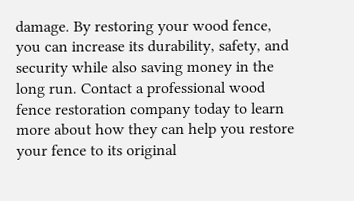damage. By restoring your wood fence, you can increase its durability, safety, and security while also saving money in the long run. Contact a professional wood fence restoration company today to learn more about how they can help you restore your fence to its original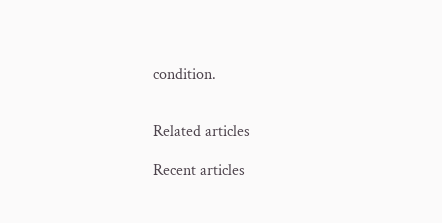condition.


Related articles

Recent articles